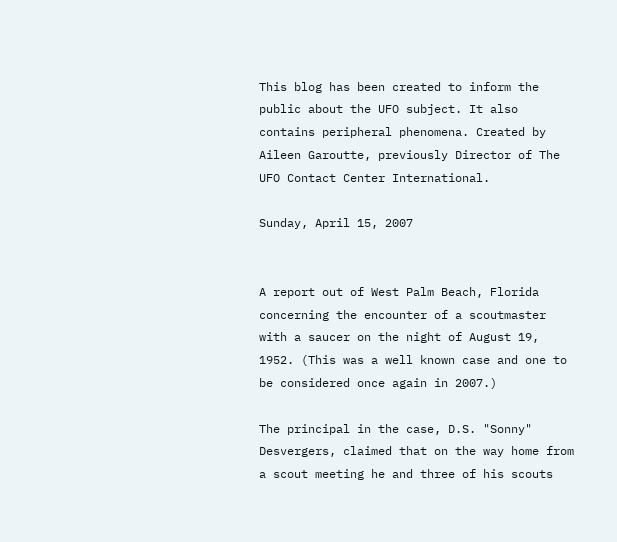This blog has been created to inform the public about the UFO subject. It also contains peripheral phenomena. Created by Aileen Garoutte, previously Director of The UFO Contact Center International.

Sunday, April 15, 2007


A report out of West Palm Beach, Florida concerning the encounter of a scoutmaster with a saucer on the night of August 19, 1952. (This was a well known case and one to be considered once again in 2007.)

The principal in the case, D.S. "Sonny" Desvergers, claimed that on the way home from a scout meeting he and three of his scouts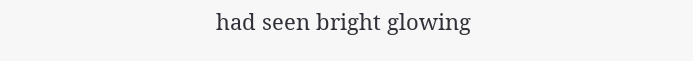had seen bright glowing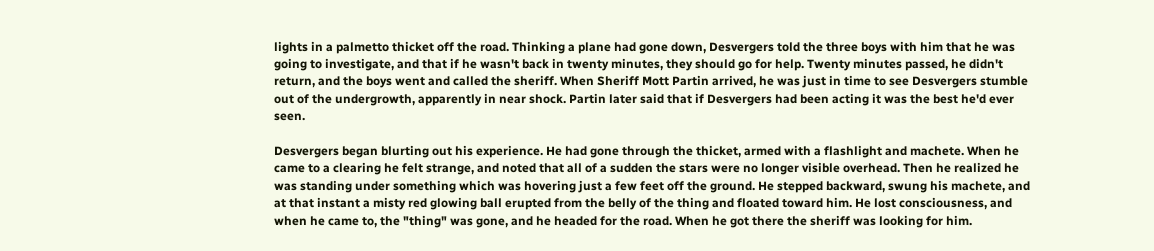lights in a palmetto thicket off the road. Thinking a plane had gone down, Desvergers told the three boys with him that he was going to investigate, and that if he wasn't back in twenty minutes, they should go for help. Twenty minutes passed, he didn't return, and the boys went and called the sheriff. When Sheriff Mott Partin arrived, he was just in time to see Desvergers stumble out of the undergrowth, apparently in near shock. Partin later said that if Desvergers had been acting it was the best he'd ever seen.

Desvergers began blurting out his experience. He had gone through the thicket, armed with a flashlight and machete. When he came to a clearing he felt strange, and noted that all of a sudden the stars were no longer visible overhead. Then he realized he was standing under something which was hovering just a few feet off the ground. He stepped backward, swung his machete, and at that instant a misty red glowing ball erupted from the belly of the thing and floated toward him. He lost consciousness, and when he came to, the "thing" was gone, and he headed for the road. When he got there the sheriff was looking for him.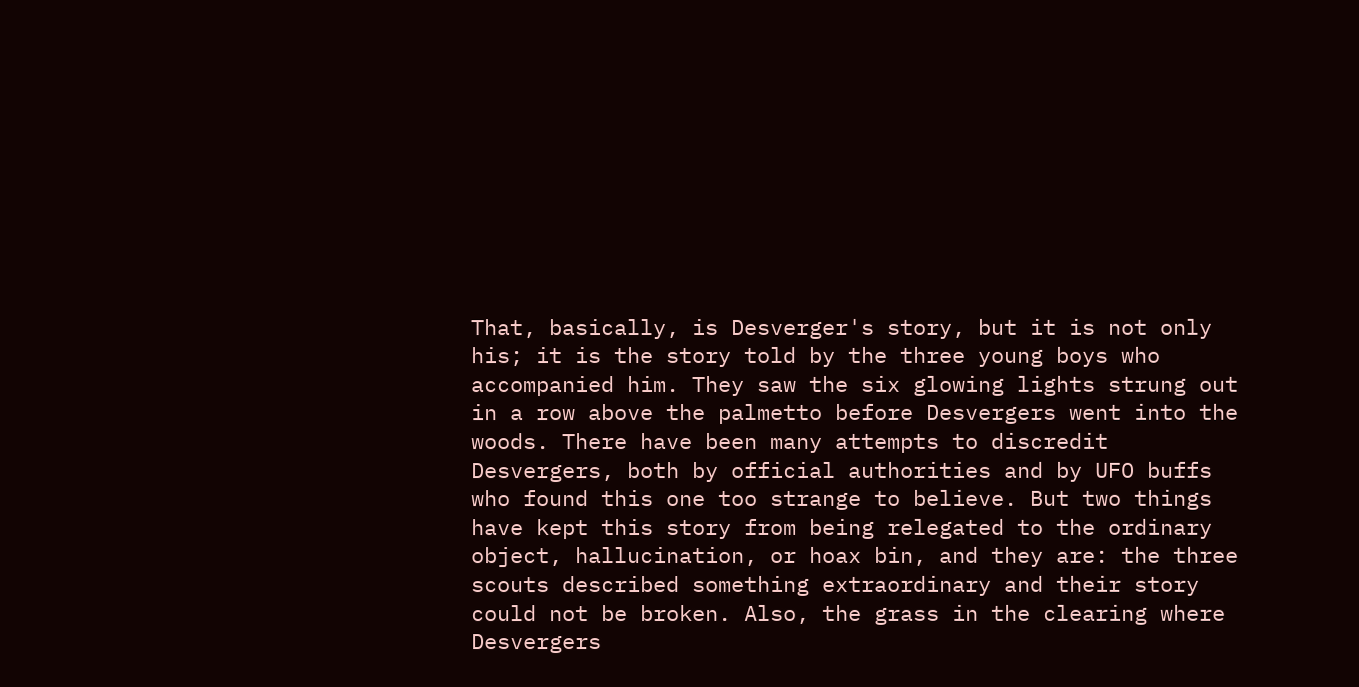That, basically, is Desverger's story, but it is not only his; it is the story told by the three young boys who accompanied him. They saw the six glowing lights strung out in a row above the palmetto before Desvergers went into the woods. There have been many attempts to discredit Desvergers, both by official authorities and by UFO buffs who found this one too strange to believe. But two things have kept this story from being relegated to the ordinary object, hallucination, or hoax bin, and they are: the three scouts described something extraordinary and their story could not be broken. Also, the grass in the clearing where Desvergers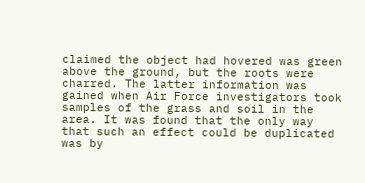claimed the object had hovered was green above the ground, but the roots were charred. The latter information was gained when Air Force investigators took samples of the grass and soil in the area. It was found that the only way that such an effect could be duplicated was by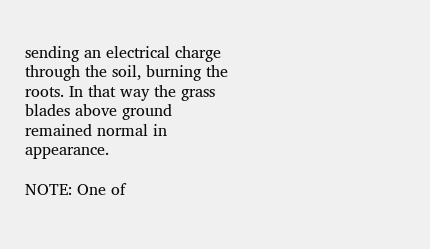sending an electrical charge through the soil, burning the roots. In that way the grass blades above ground remained normal in appearance.

NOTE: One of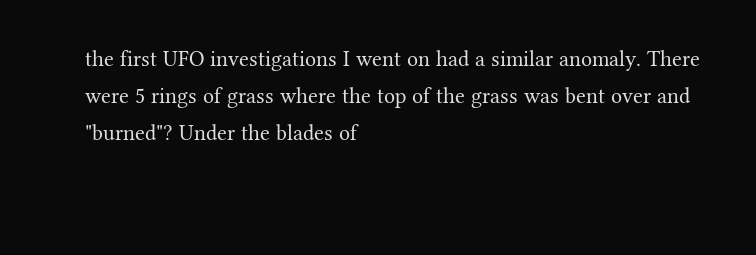the first UFO investigations I went on had a similar anomaly. There were 5 rings of grass where the top of the grass was bent over and "burned"? Under the blades of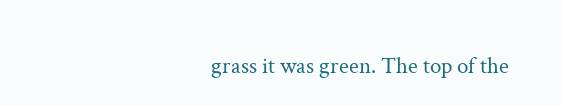grass it was green. The top of the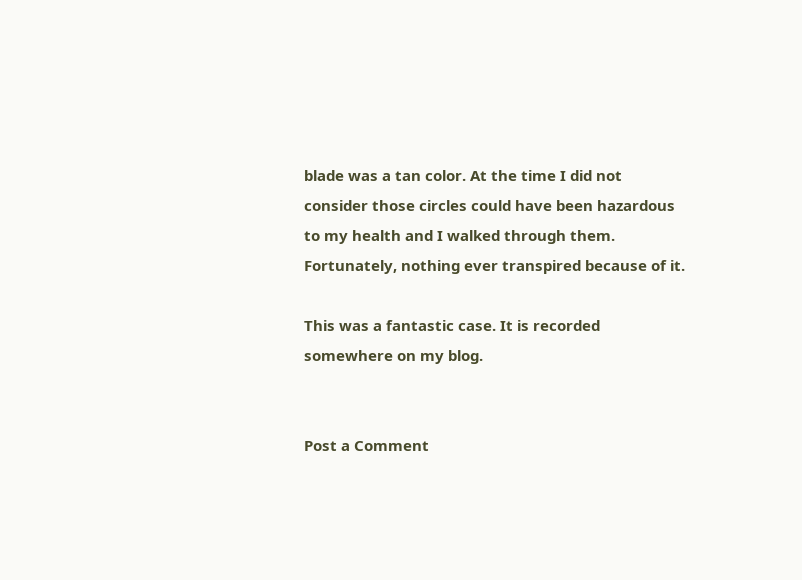blade was a tan color. At the time I did not consider those circles could have been hazardous to my health and I walked through them. Fortunately, nothing ever transpired because of it.

This was a fantastic case. It is recorded somewhere on my blog.


Post a Comment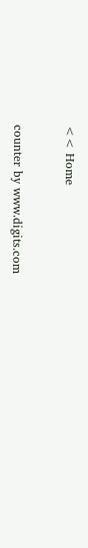<< Home


counter by www.digits.com